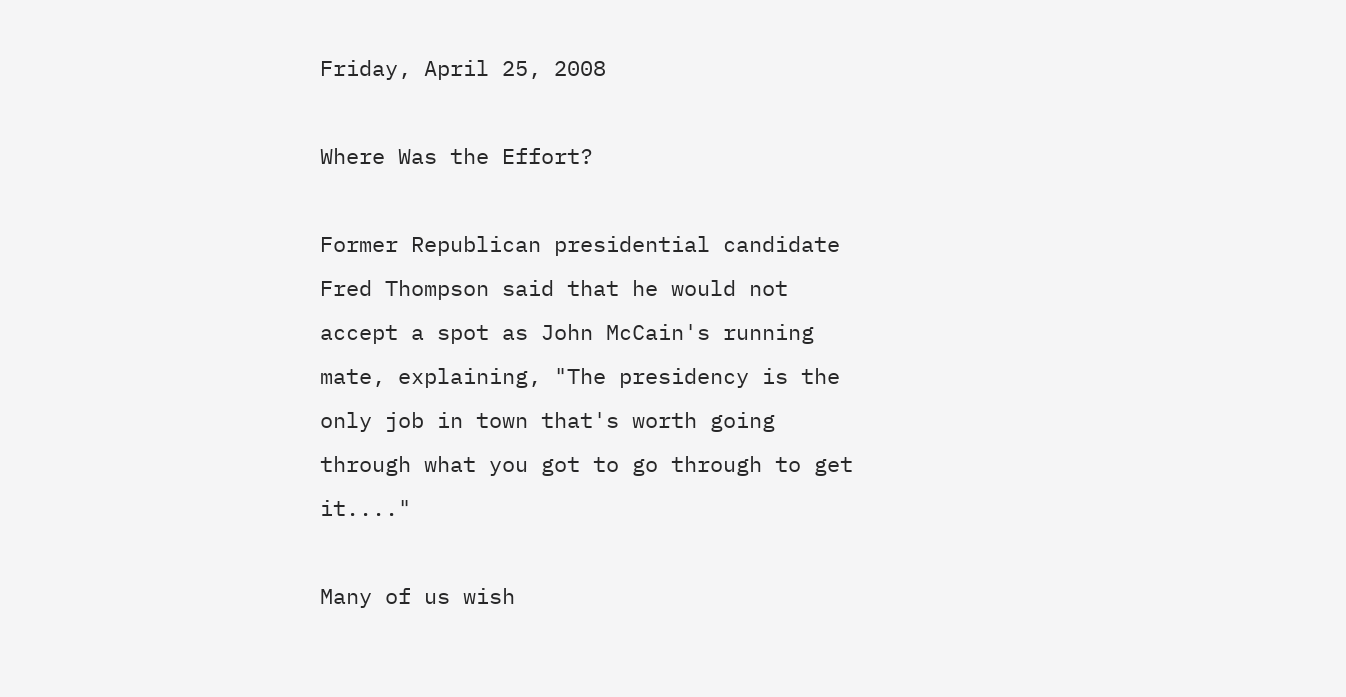Friday, April 25, 2008

Where Was the Effort?

Former Republican presidential candidate Fred Thompson said that he would not accept a spot as John McCain's running mate, explaining, "The presidency is the only job in town that's worth going through what you got to go through to get it...."

Many of us wish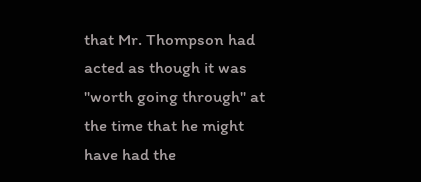that Mr. Thompson had acted as though it was "worth going through" at the time that he might have had the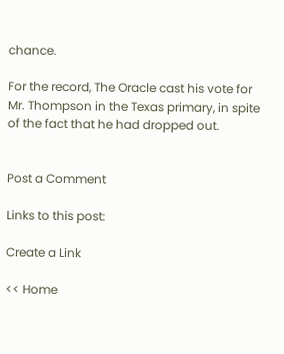chance.

For the record, The Oracle cast his vote for Mr. Thompson in the Texas primary, in spite of the fact that he had dropped out.


Post a Comment

Links to this post:

Create a Link

<< Home